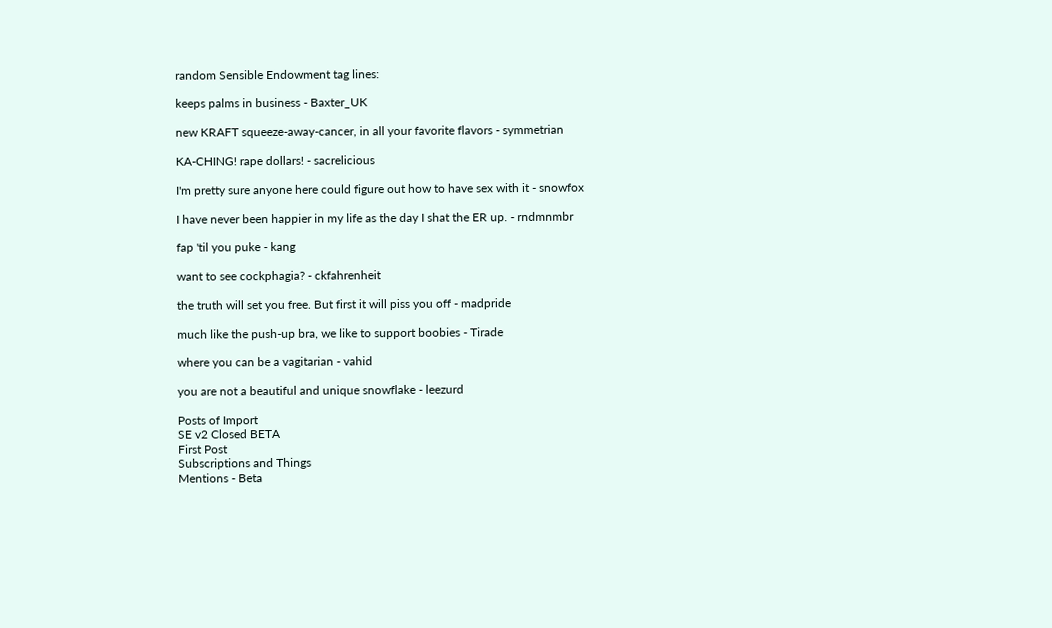random Sensible Endowment tag lines:

keeps palms in business - Baxter_UK

new KRAFT squeeze-away-cancer, in all your favorite flavors - symmetrian

KA-CHING! rape dollars! - sacrelicious

I'm pretty sure anyone here could figure out how to have sex with it - snowfox

I have never been happier in my life as the day I shat the ER up. - rndmnmbr

fap 'til you puke - kang

want to see cockphagia? - ckfahrenheit

the truth will set you free. But first it will piss you off - madpride

much like the push-up bra, we like to support boobies - Tirade

where you can be a vagitarian - vahid

you are not a beautiful and unique snowflake - leezurd

Posts of Import
SE v2 Closed BETA
First Post
Subscriptions and Things
Mentions - Beta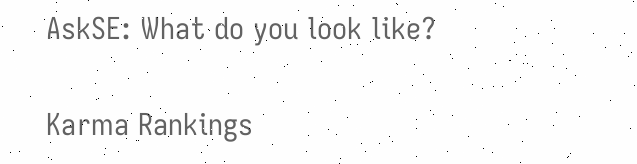AskSE: What do you look like?

Karma Rankings